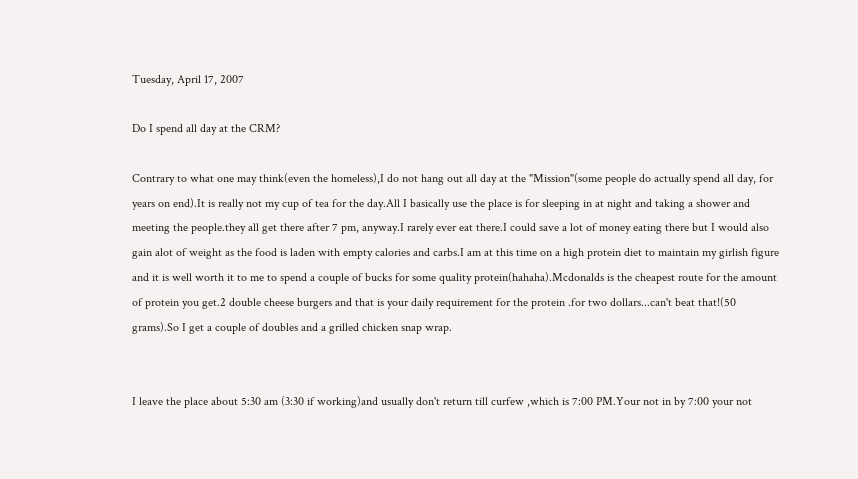Tuesday, April 17, 2007

Do I spend all day at the CRM?

Contrary to what one may think(even the homeless),I do not hang out all day at the "Mission"(some people do actually spend all day, for years on end).It is really not my cup of tea for the day.All I basically use the place is for sleeping in at night and taking a shower and meeting the people.they all get there after 7 pm, anyway.I rarely ever eat there.I could save a lot of money eating there but I would also gain alot of weight as the food is laden with empty calories and carbs.I am at this time on a high protein diet to maintain my girlish figure and it is well worth it to me to spend a couple of bucks for some quality protein(hahaha).Mcdonalds is the cheapest route for the amount of protein you get.2 double cheese burgers and that is your daily requirement for the protein .for two dollars...can't beat that!(50 grams).So I get a couple of doubles and a grilled chicken snap wrap.


I leave the place about 5:30 am (3:30 if working)and usually don't return till curfew ,which is 7:00 PM.Your not in by 7:00 your not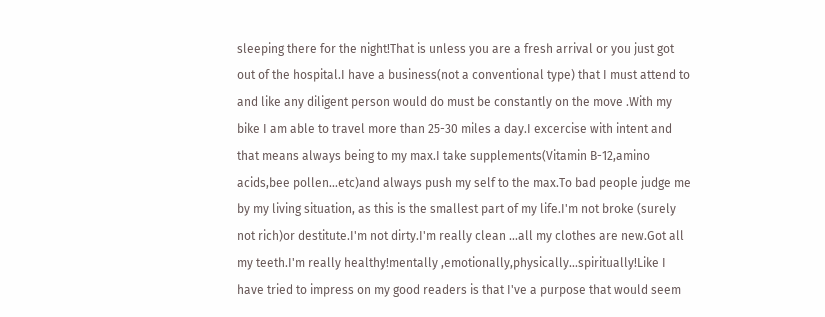sleeping there for the night!That is unless you are a fresh arrival or you just got out of the hospital.I have a business(not a conventional type) that I must attend to and like any diligent person would do must be constantly on the move .With my bike I am able to travel more than 25-30 miles a day.I excercise with intent and that means always being to my max.I take supplements(Vitamin B-12,amino acids,bee pollen...etc)and always push my self to the max.To bad people judge me by my living situation, as this is the smallest part of my life.I'm not broke (surely not rich)or destitute.I'm not dirty.I'm really clean ...all my clothes are new.Got all my teeth.I'm really healthy!mentally ,emotionally,physically...spiritually!Like I have tried to impress on my good readers is that I've a purpose that would seem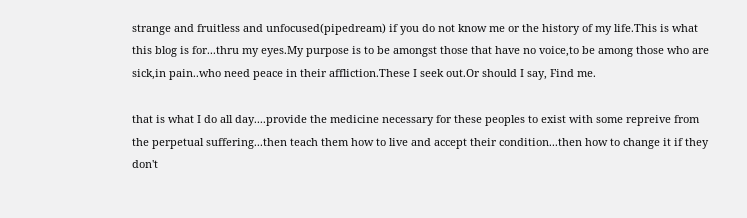strange and fruitless and unfocused(pipedream) if you do not know me or the history of my life.This is what this blog is for...thru my eyes.My purpose is to be amongst those that have no voice,to be among those who are sick,in pain..who need peace in their affliction.These I seek out.Or should I say, Find me.

that is what I do all day....provide the medicine necessary for these peoples to exist with some repreive from the perpetual suffering...then teach them how to live and accept their condition...then how to change it if they don't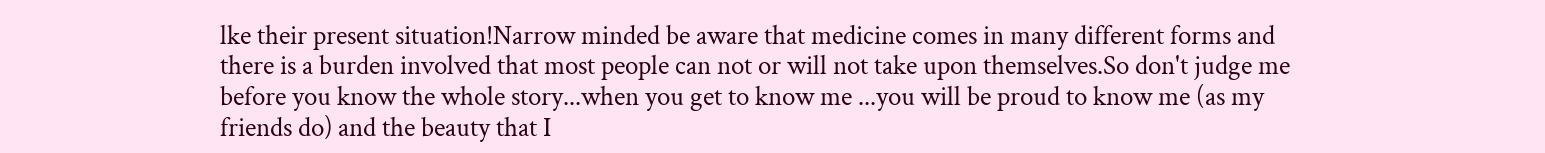lke their present situation!Narrow minded be aware that medicine comes in many different forms and there is a burden involved that most people can not or will not take upon themselves.So don't judge me before you know the whole story...when you get to know me ...you will be proud to know me (as my friends do) and the beauty that I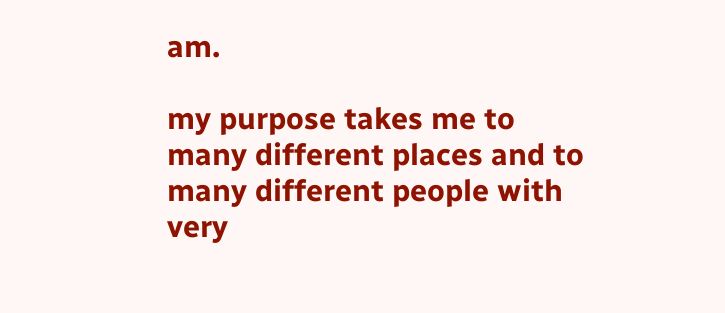am.

my purpose takes me to many different places and to many different people with very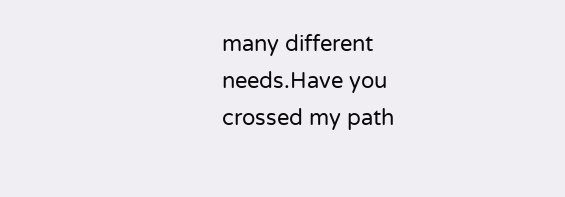many different needs.Have you crossed my path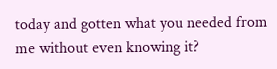today and gotten what you needed from me without even knowing it?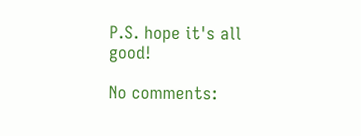P.S. hope it's all good!

No comments: